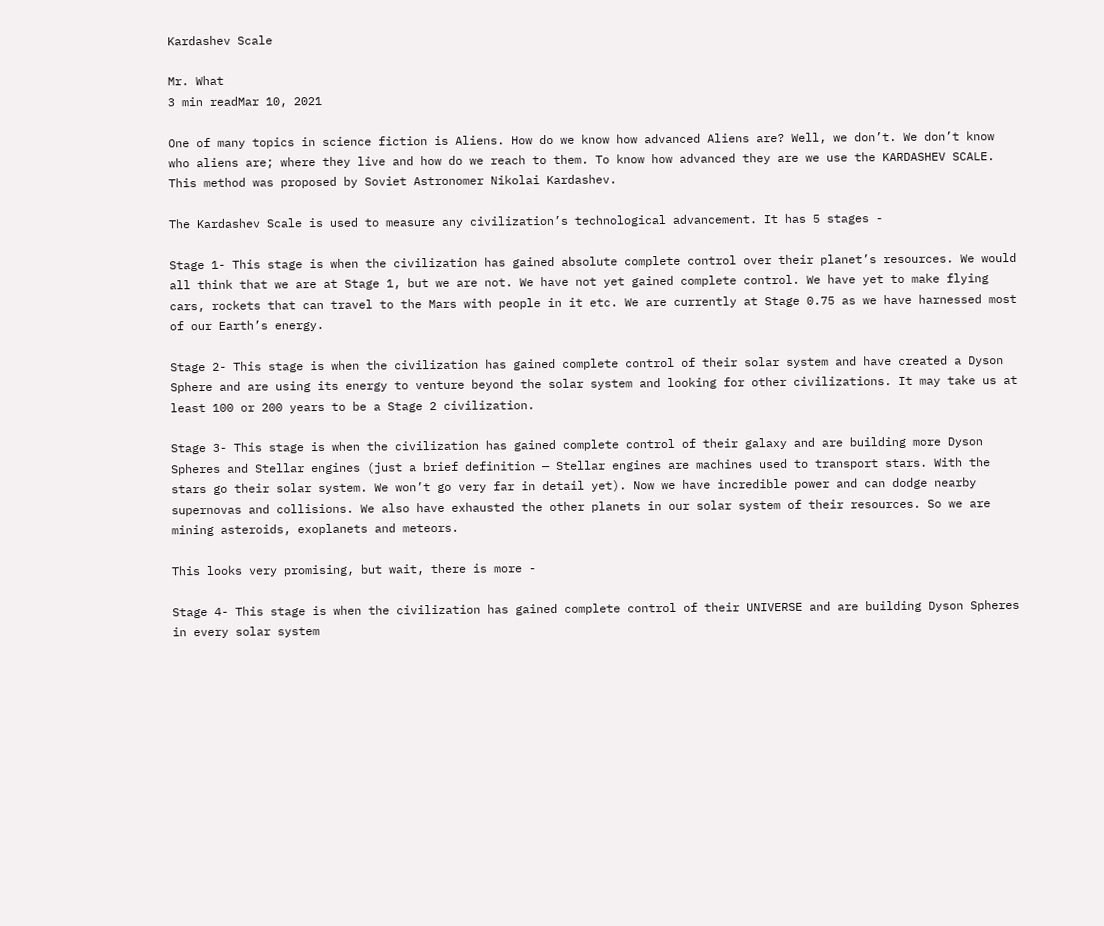Kardashev Scale

Mr. What
3 min readMar 10, 2021

One of many topics in science fiction is Aliens. How do we know how advanced Aliens are? Well, we don’t. We don’t know who aliens are; where they live and how do we reach to them. To know how advanced they are we use the KARDASHEV SCALE. This method was proposed by Soviet Astronomer Nikolai Kardashev.

The Kardashev Scale is used to measure any civilization’s technological advancement. It has 5 stages -

Stage 1- This stage is when the civilization has gained absolute complete control over their planet’s resources. We would all think that we are at Stage 1, but we are not. We have not yet gained complete control. We have yet to make flying cars, rockets that can travel to the Mars with people in it etc. We are currently at Stage 0.75 as we have harnessed most of our Earth’s energy.

Stage 2- This stage is when the civilization has gained complete control of their solar system and have created a Dyson Sphere and are using its energy to venture beyond the solar system and looking for other civilizations. It may take us at least 100 or 200 years to be a Stage 2 civilization.

Stage 3- This stage is when the civilization has gained complete control of their galaxy and are building more Dyson Spheres and Stellar engines (just a brief definition — Stellar engines are machines used to transport stars. With the stars go their solar system. We won’t go very far in detail yet). Now we have incredible power and can dodge nearby supernovas and collisions. We also have exhausted the other planets in our solar system of their resources. So we are mining asteroids, exoplanets and meteors.

This looks very promising, but wait, there is more -

Stage 4- This stage is when the civilization has gained complete control of their UNIVERSE and are building Dyson Spheres in every solar system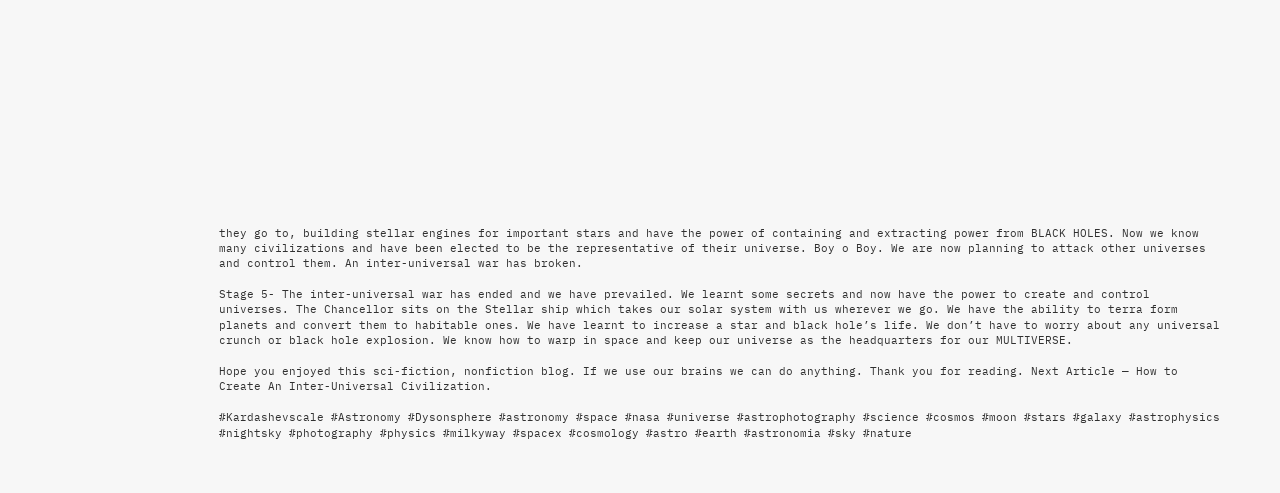they go to, building stellar engines for important stars and have the power of containing and extracting power from BLACK HOLES. Now we know many civilizations and have been elected to be the representative of their universe. Boy o Boy. We are now planning to attack other universes and control them. An inter-universal war has broken.

Stage 5- The inter-universal war has ended and we have prevailed. We learnt some secrets and now have the power to create and control universes. The Chancellor sits on the Stellar ship which takes our solar system with us wherever we go. We have the ability to terra form planets and convert them to habitable ones. We have learnt to increase a star and black hole’s life. We don’t have to worry about any universal crunch or black hole explosion. We know how to warp in space and keep our universe as the headquarters for our MULTIVERSE.

Hope you enjoyed this sci-fiction, nonfiction blog. If we use our brains we can do anything. Thank you for reading. Next Article — How to Create An Inter-Universal Civilization.

#Kardashevscale #Astronomy #Dysonsphere #astronomy #space #nasa #universe #astrophotography #science #cosmos #moon #stars #galaxy #astrophysics #nightsky #photography #physics #milkyway #spacex #cosmology #astro #earth #astronomia #sky #nature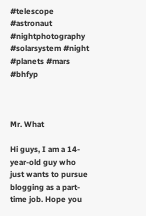#telescope #astronaut #nightphotography #solarsystem #night #planets #mars #bhfyp



Mr. What

Hi guys, I am a 14-year-old guy who just wants to pursue blogging as a part-time job. Hope you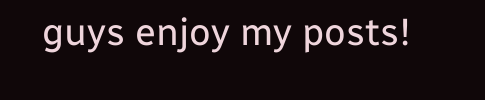guys enjoy my posts!